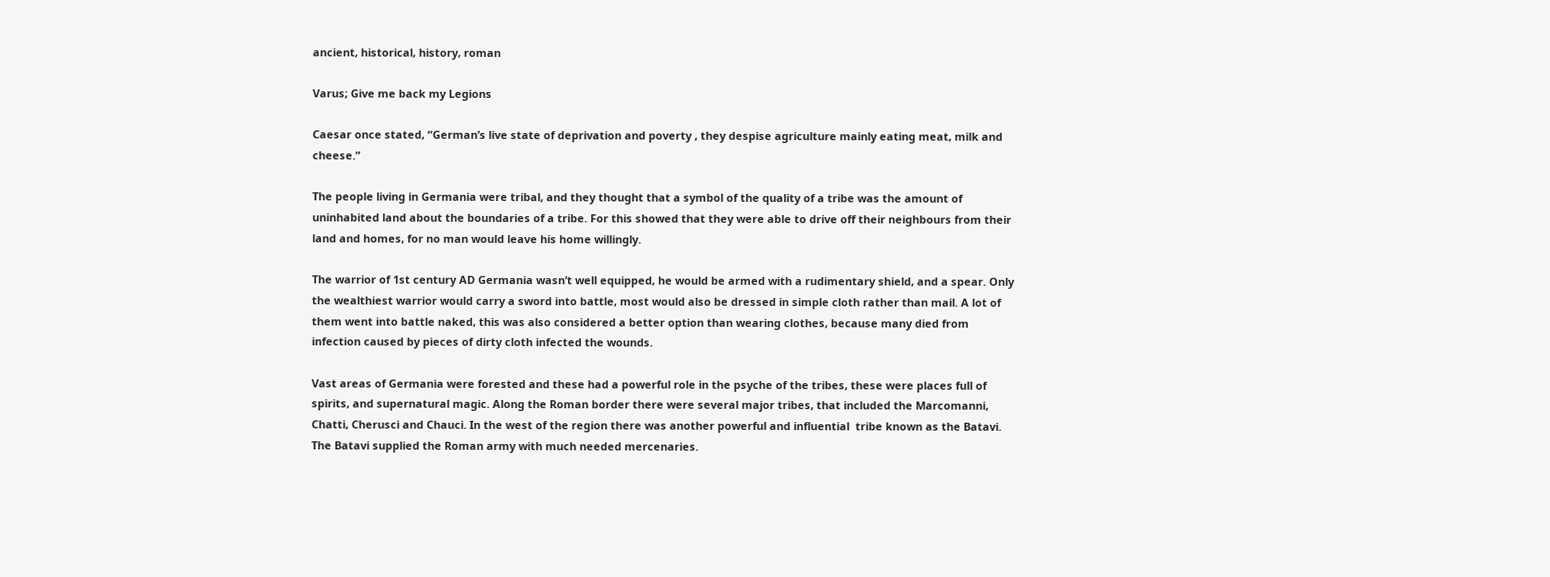ancient, historical, history, roman

Varus; Give me back my Legions

Caesar once stated, “German’s live state of deprivation and poverty , they despise agriculture mainly eating meat, milk and cheese.”

The people living in Germania were tribal, and they thought that a symbol of the quality of a tribe was the amount of uninhabited land about the boundaries of a tribe. For this showed that they were able to drive off their neighbours from their land and homes, for no man would leave his home willingly.

The warrior of 1st century AD Germania wasn’t well equipped, he would be armed with a rudimentary shield, and a spear. Only the wealthiest warrior would carry a sword into battle, most would also be dressed in simple cloth rather than mail. A lot of them went into battle naked, this was also considered a better option than wearing clothes, because many died from infection caused by pieces of dirty cloth infected the wounds.

Vast areas of Germania were forested and these had a powerful role in the psyche of the tribes, these were places full of spirits, and supernatural magic. Along the Roman border there were several major tribes, that included the Marcomanni, Chatti, Cherusci and Chauci. In the west of the region there was another powerful and influential  tribe known as the Batavi. The Batavi supplied the Roman army with much needed mercenaries.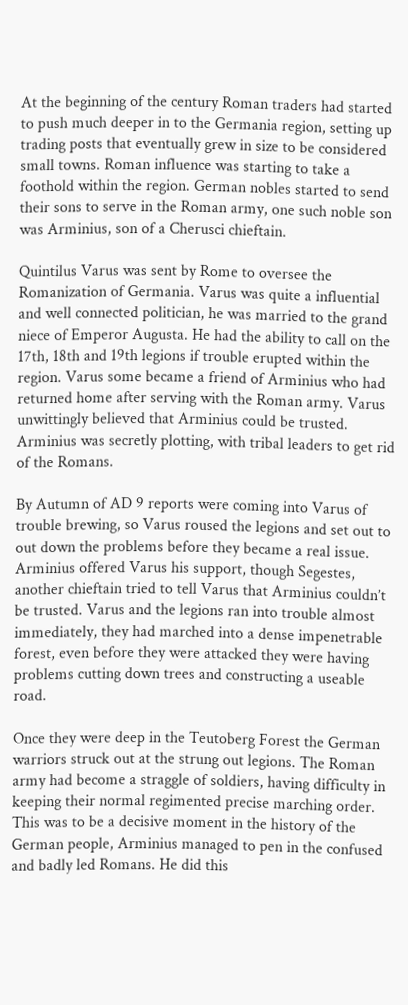At the beginning of the century Roman traders had started to push much deeper in to the Germania region, setting up trading posts that eventually grew in size to be considered small towns. Roman influence was starting to take a foothold within the region. German nobles started to send their sons to serve in the Roman army, one such noble son was Arminius, son of a Cherusci chieftain.

Quintilus Varus was sent by Rome to oversee the Romanization of Germania. Varus was quite a influential and well connected politician, he was married to the grand niece of Emperor Augusta. He had the ability to call on the 17th, 18th and 19th legions if trouble erupted within the region. Varus some became a friend of Arminius who had returned home after serving with the Roman army. Varus unwittingly believed that Arminius could be trusted. Arminius was secretly plotting, with tribal leaders to get rid of the Romans.

By Autumn of AD 9 reports were coming into Varus of trouble brewing, so Varus roused the legions and set out to out down the problems before they became a real issue. Arminius offered Varus his support, though Segestes, another chieftain tried to tell Varus that Arminius couldn’t be trusted. Varus and the legions ran into trouble almost immediately, they had marched into a dense impenetrable forest, even before they were attacked they were having problems cutting down trees and constructing a useable road.

Once they were deep in the Teutoberg Forest the German warriors struck out at the strung out legions. The Roman army had become a straggle of soldiers, having difficulty in keeping their normal regimented precise marching order. This was to be a decisive moment in the history of the German people, Arminius managed to pen in the confused and badly led Romans. He did this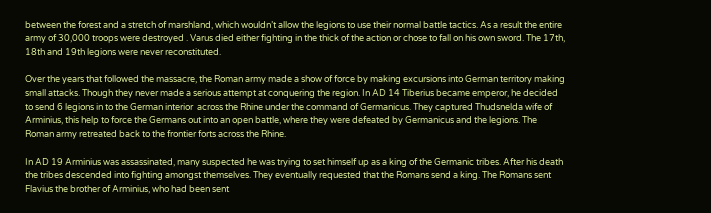between the forest and a stretch of marshland, which wouldn’t allow the legions to use their normal battle tactics. As a result the entire army of 30,000 troops were destroyed . Varus died either fighting in the thick of the action or chose to fall on his own sword. The 17th, 18th and 19th legions were never reconstituted.

Over the years that followed the massacre, the Roman army made a show of force by making excursions into German territory making small attacks. Though they never made a serious attempt at conquering the region. In AD 14 Tiberius became emperor, he decided to send 6 legions in to the German interior  across the Rhine under the command of Germanicus. They captured Thudsnelda wife of Arminius, this help to force the Germans out into an open battle, where they were defeated by Germanicus and the legions. The Roman army retreated back to the frontier forts across the Rhine.

In AD 19 Arminius was assassinated, many suspected he was trying to set himself up as a king of the Germanic tribes. After his death the tribes descended into fighting amongst themselves. They eventually requested that the Romans send a king. The Romans sent Flavius the brother of Arminius, who had been sent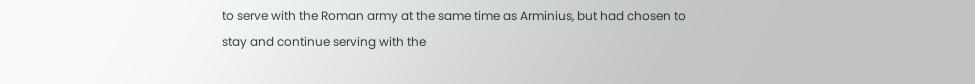to serve with the Roman army at the same time as Arminius, but had chosen to stay and continue serving with the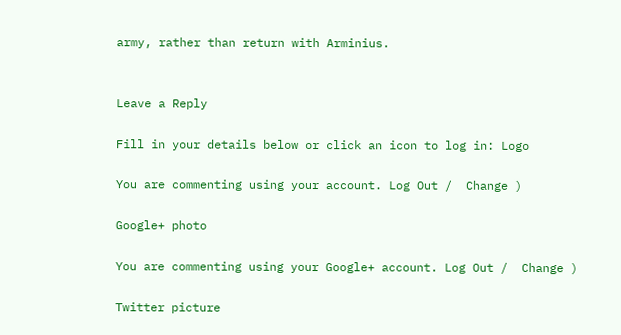army, rather than return with Arminius.


Leave a Reply

Fill in your details below or click an icon to log in: Logo

You are commenting using your account. Log Out /  Change )

Google+ photo

You are commenting using your Google+ account. Log Out /  Change )

Twitter picture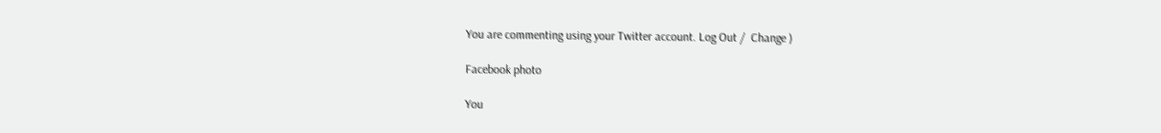You are commenting using your Twitter account. Log Out /  Change )

Facebook photo

You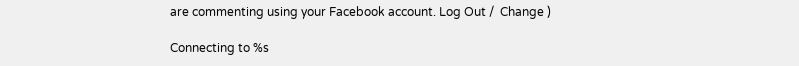are commenting using your Facebook account. Log Out /  Change )

Connecting to %s